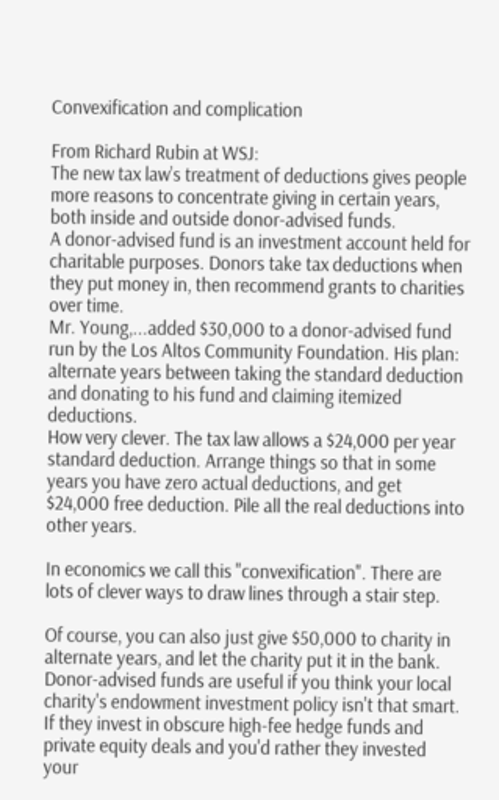Convexification and complication

From Richard Rubin at WSJ:
The new tax law’s treatment of deductions gives people more reasons to concentrate giving in certain years, both inside and outside donor-advised funds.
A donor-advised fund is an investment account held for charitable purposes. Donors take tax deductions when they put money in, then recommend grants to charities over time.
Mr. Young,...added $30,000 to a donor-advised fund run by the Los Altos Community Foundation. His plan: alternate years between taking the standard deduction and donating to his fund and claiming itemized deductions.
How very clever. The tax law allows a $24,000 per year standard deduction. Arrange things so that in some years you have zero actual deductions, and get $24,000 free deduction. Pile all the real deductions into other years.

In economics we call this "convexification". There are lots of clever ways to draw lines through a stair step.

Of course, you can also just give $50,000 to charity in alternate years, and let the charity put it in the bank. Donor-advised funds are useful if you think your local charity's endowment investment policy isn't that smart. If they invest in obscure high-fee hedge funds and private equity deals and you'd rather they invested your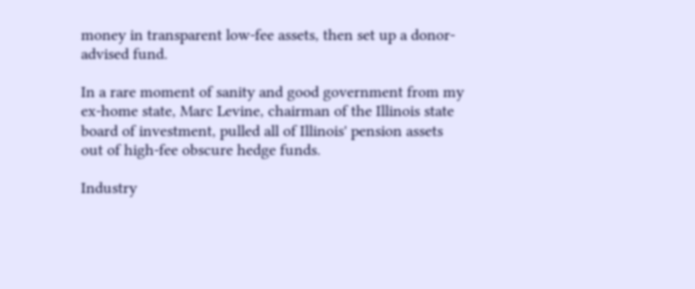money in transparent low-fee assets, then set up a donor-advised fund.

In a rare moment of sanity and good government from my ex-home state, Marc Levine, chairman of the Illinois state board of investment, pulled all of Illinois' pension assets out of high-fee obscure hedge funds.

Industry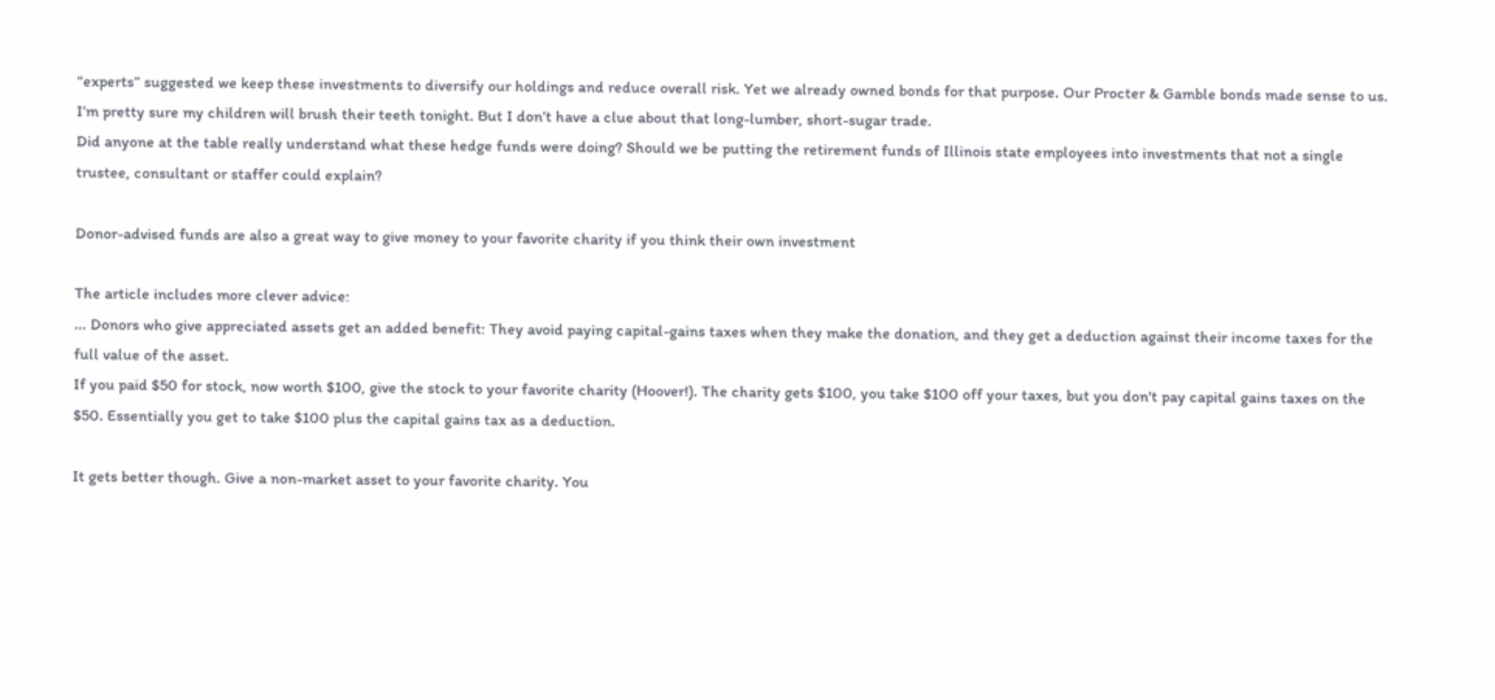“experts” suggested we keep these investments to diversify our holdings and reduce overall risk. Yet we already owned bonds for that purpose. Our Procter & Gamble bonds made sense to us. I’m pretty sure my children will brush their teeth tonight. But I don’t have a clue about that long-lumber, short-sugar trade.
Did anyone at the table really understand what these hedge funds were doing? Should we be putting the retirement funds of Illinois state employees into investments that not a single trustee, consultant or staffer could explain?

Donor-advised funds are also a great way to give money to your favorite charity if you think their own investment

The article includes more clever advice:
... Donors who give appreciated assets get an added benefit: They avoid paying capital-gains taxes when they make the donation, and they get a deduction against their income taxes for the full value of the asset.
If you paid $50 for stock, now worth $100, give the stock to your favorite charity (Hoover!). The charity gets $100, you take $100 off your taxes, but you don't pay capital gains taxes on the $50. Essentially you get to take $100 plus the capital gains tax as a deduction.

It gets better though. Give a non-market asset to your favorite charity. You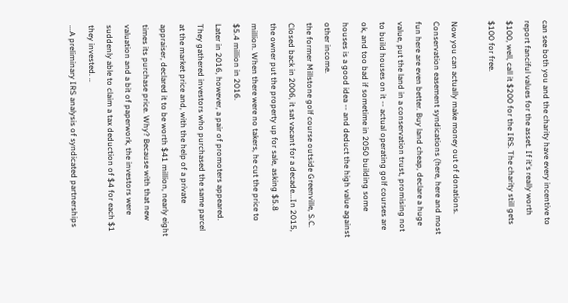can see both you and the charity have every incentive to report fanciful values for the asset. If it's really worth $100, well, call it $200 for the IRS. The charity still gets $100 for free.

Now you can actually make money out of donations. Conservation easement syndications (here, here and most fun here are even better. Buy land cheap, declare a huge value, put the land in a conservation trust, promising not to build houses on it -- actual operating golf courses are ok, and too bad if sometime in 2050 building some houses is a good idea -- and deduct the high value against other income.
the former Millstone golf course outside Greenville, S.C. Closed back in 2006, it sat vacant for a decade...In 2015, the owner put the property up for sale, asking $5.8 million. When there were no takers, he cut the price to $5.4 million in 2016.
Later in 2016, however, a pair of promoters appeared. They gathered investors who purchased the same parcel at the market price and, with the help of a private appraiser, declared it to be worth $41 million, nearly eight times its purchase price. Why? Because with that new valuation and a bit of paperwork, the investors were suddenly able to claim a tax deduction of $4 for each $1 they invested. ..
...A preliminary IRS analysis of syndicated partnerships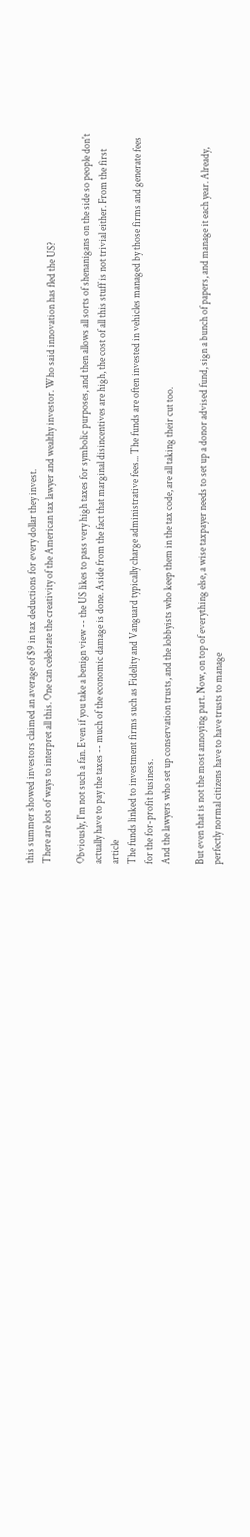this summer showed investors claimed an average of $9 in tax deductions for every dollar they invest.
There are lots of ways to interpret all this. One can celebrate the creativity of the American tax lawyer and wealthy investor. Who said innovation has fled the US?

Obviously, I'm not such a fan. Even if you take a benign view -- the US likes to pass very high taxes for symbolic purposes, and then allows all sorts of shenanigans on the side so people don't actually have to pay the taxes -- much of the economic damage is done. Aside from the fact that marginal disincentives are high, the cost of all this stuff is not trivial either. From the first article
The funds linked to investment firms such as Fidelity and Vanguard typically charge administrative fees... The funds are often invested in vehicles managed by those firms and generate fees for the for-profit business.
And the lawyers who set up conservation trusts, and the lobbyists who keep them in the tax code, are all taking their cut too.

But even that is not the most annoying part. Now, on top of everything else, a wise taxpayer needs to set up a donor advised fund, sign a bunch of papers, and manage it each year. Already, perfectly normal citizens have to have trusts to manage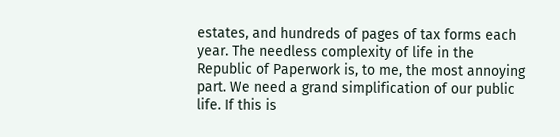estates, and hundreds of pages of tax forms each year. The needless complexity of life in the Republic of Paperwork is, to me, the most annoying part. We need a grand simplification of our public life. If this is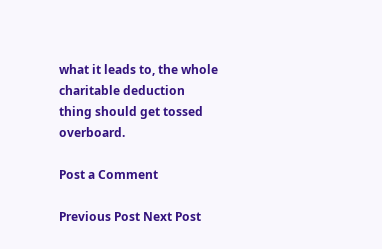what it leads to, the whole charitable deduction thing should get tossed overboard.

Post a Comment

Previous Post Next Post